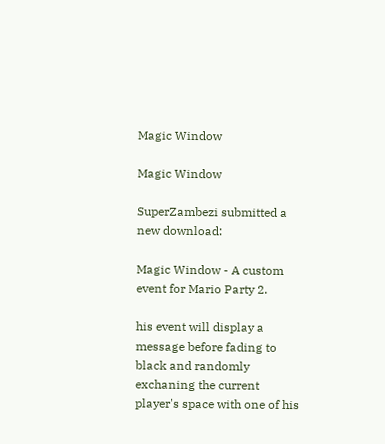Magic Window

Magic Window

SuperZambezi submitted a new download:

Magic Window - A custom event for Mario Party 2.

his event will display a message before fading to black and randomly exchaning the current player's space with one of his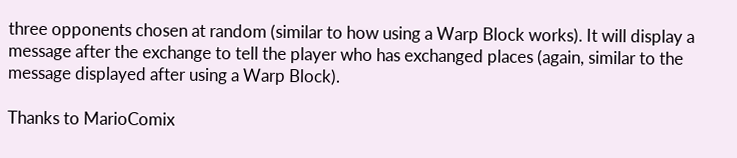three opponents chosen at random (similar to how using a Warp Block works). It will display a message after the exchange to tell the player who has exchanged places (again, similar to the message displayed after using a Warp Block).

Thanks to MarioComix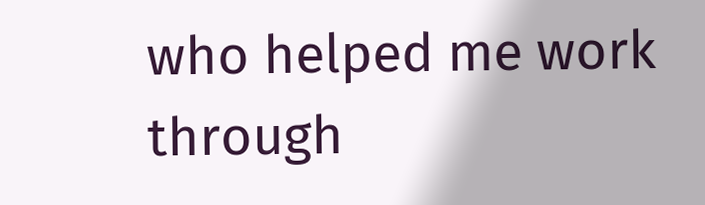who helped me work through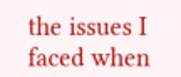the issues I faced when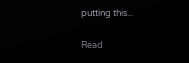putting this...

Read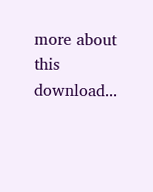more about this download...